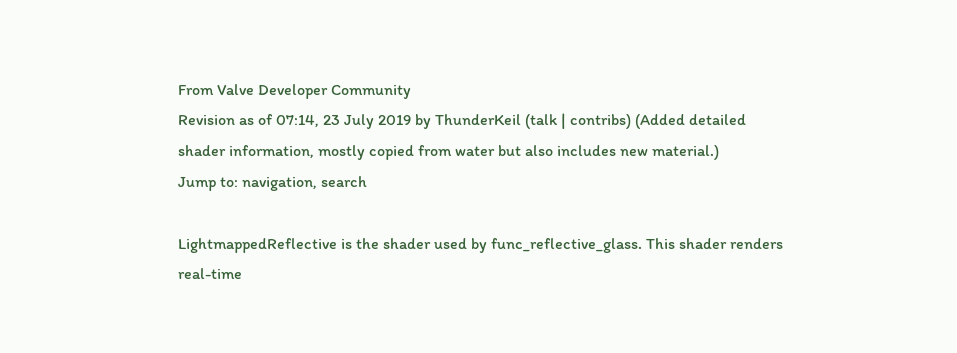From Valve Developer Community
Revision as of 07:14, 23 July 2019 by ThunderKeil (talk | contribs) (Added detailed shader information, mostly copied from water but also includes new material.)
Jump to: navigation, search

LightmappedReflective is the shader used by func_reflective_glass. This shader renders real-time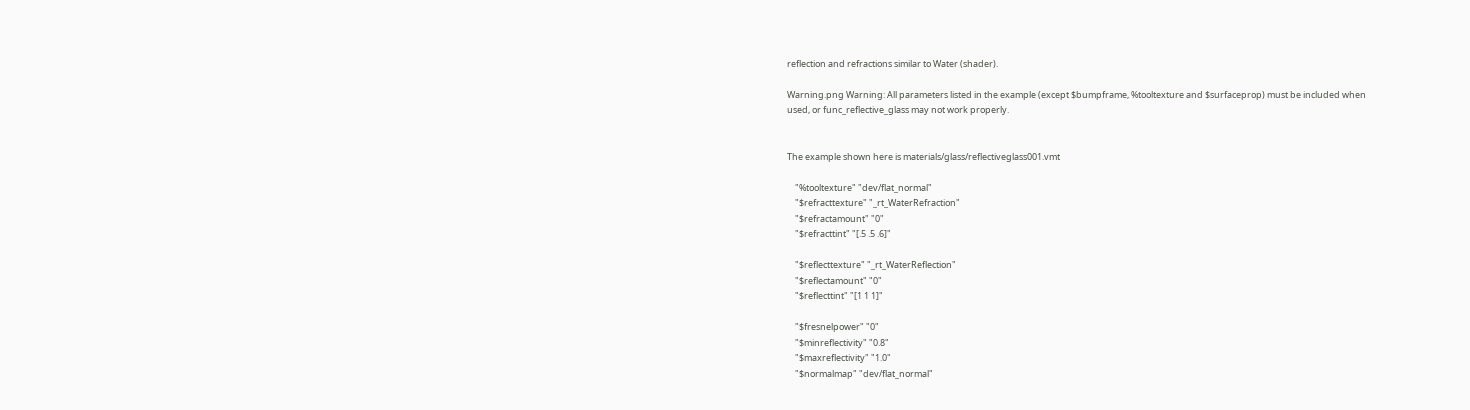reflection and refractions similar to Water (shader).

Warning.png Warning: All parameters listed in the example (except $bumpframe, %tooltexture and $surfaceprop) must be included when used, or func_reflective_glass may not work properly.


The example shown here is materials/glass/reflectiveglass001.vmt

    "%tooltexture" "dev/flat_normal"
    "$refracttexture" "_rt_WaterRefraction"
    "$refractamount" "0"
    "$refracttint" "[.5 .5 .6]"

    "$reflecttexture" "_rt_WaterReflection"
    "$reflectamount" "0"
    "$reflecttint" "[1 1 1]"

    "$fresnelpower" "0"
    "$minreflectivity" "0.8"
    "$maxreflectivity" "1.0"
    "$normalmap" "dev/flat_normal"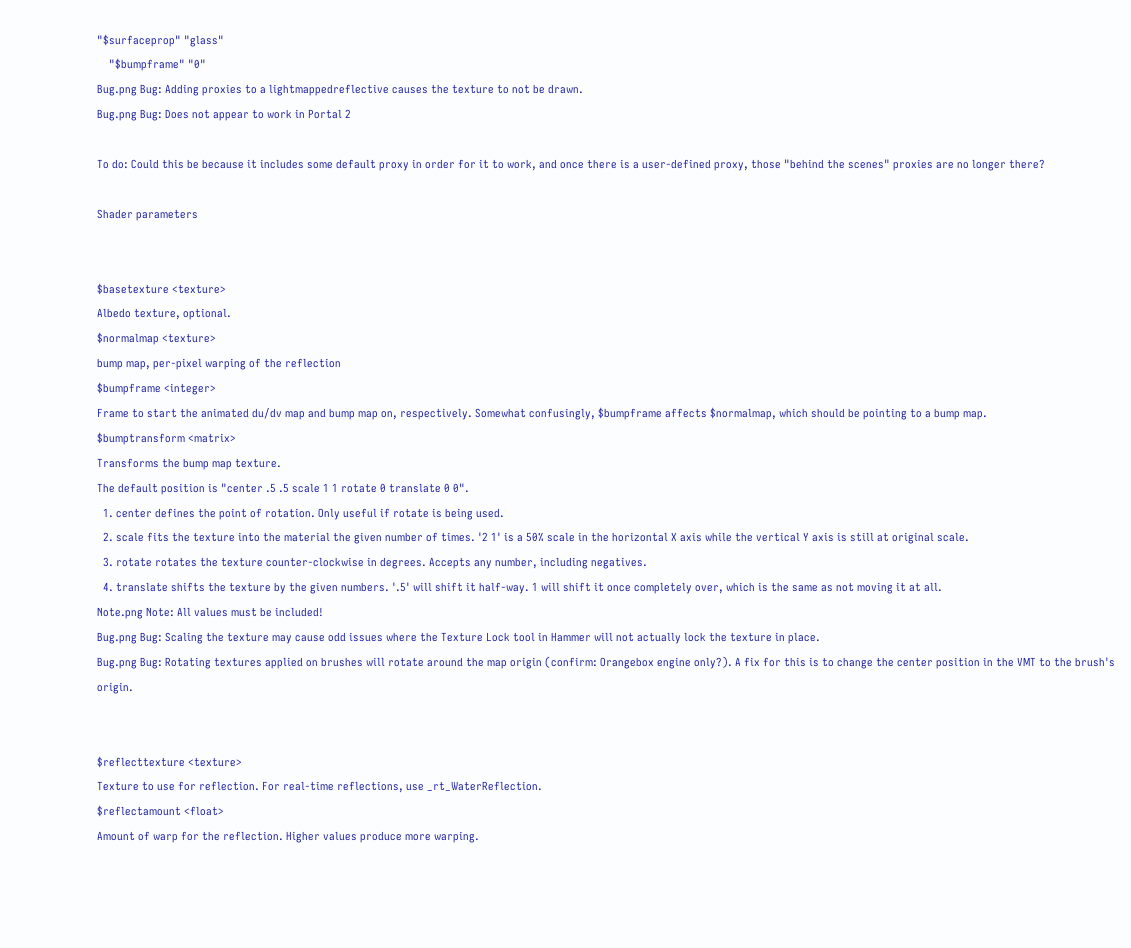"$surfaceprop" "glass"
    "$bumpframe" "0"
Bug.png Bug: Adding proxies to a lightmappedreflective causes the texture to not be drawn.
Bug.png Bug: Does not appear to work in Portal 2

To do: Could this be because it includes some default proxy in order for it to work, and once there is a user-defined proxy, those "behind the scenes" proxies are no longer there?

Shader parameters


$basetexture <texture>
Albedo texture, optional.
$normalmap <texture>
bump map, per-pixel warping of the reflection
$bumpframe <integer>
Frame to start the animated du/dv map and bump map on, respectively. Somewhat confusingly, $bumpframe affects $normalmap, which should be pointing to a bump map.
$bumptransform <matrix>
Transforms the bump map texture.
The default position is "center .5 .5 scale 1 1 rotate 0 translate 0 0".
  1. center defines the point of rotation. Only useful if rotate is being used.
  2. scale fits the texture into the material the given number of times. '2 1' is a 50% scale in the horizontal X axis while the vertical Y axis is still at original scale.
  3. rotate rotates the texture counter-clockwise in degrees. Accepts any number, including negatives.
  4. translate shifts the texture by the given numbers. '.5' will shift it half-way. 1 will shift it once completely over, which is the same as not moving it at all.
Note.png Note: All values must be included!
Bug.png Bug: Scaling the texture may cause odd issues where the Texture Lock tool in Hammer will not actually lock the texture in place.
Bug.png Bug: Rotating textures applied on brushes will rotate around the map origin (confirm: Orangebox engine only?). A fix for this is to change the center position in the VMT to the brush's origin.


$reflecttexture <texture>
Texture to use for reflection. For real-time reflections, use _rt_WaterReflection.
$reflectamount <float>
Amount of warp for the reflection. Higher values produce more warping.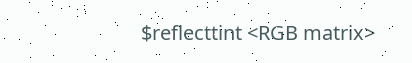$reflecttint <RGB matrix>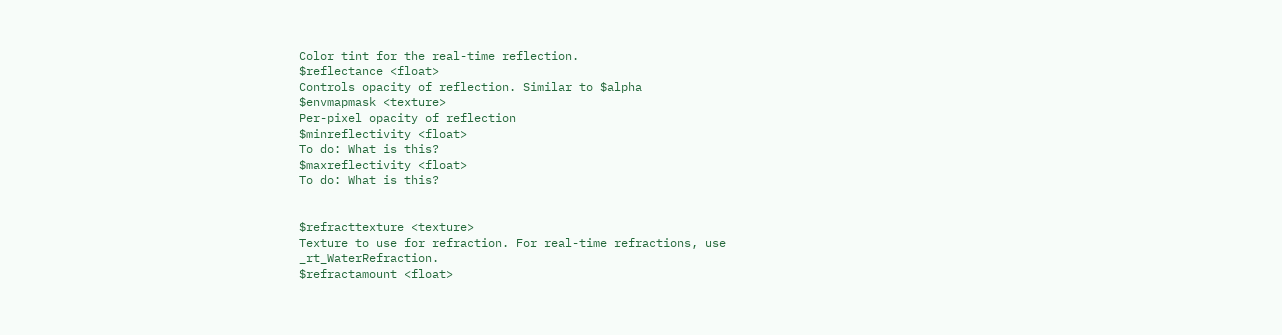Color tint for the real-time reflection.
$reflectance <float>
Controls opacity of reflection. Similar to $alpha
$envmapmask <texture>
Per-pixel opacity of reflection
$minreflectivity <float>
To do: What is this?
$maxreflectivity <float>
To do: What is this?


$refracttexture <texture>
Texture to use for refraction. For real-time refractions, use _rt_WaterRefraction.
$refractamount <float>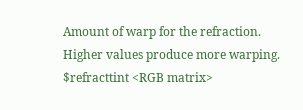Amount of warp for the refraction. Higher values produce more warping.
$refracttint <RGB matrix>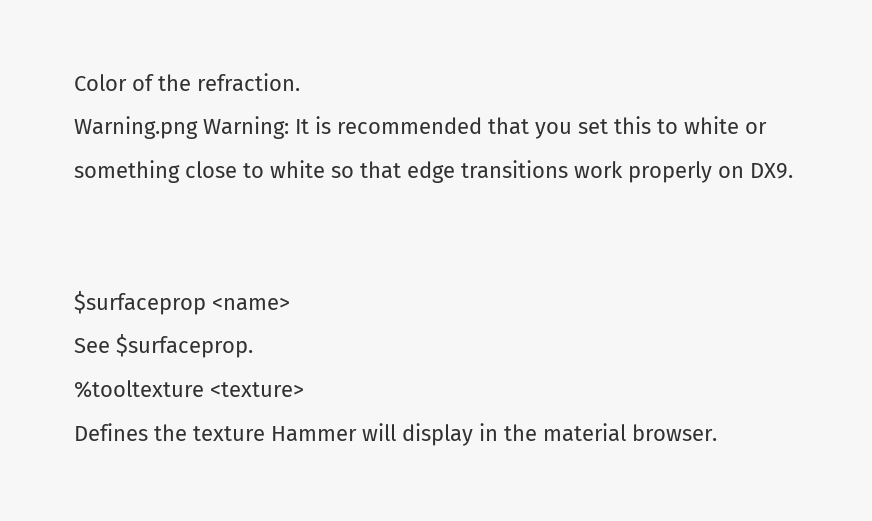Color of the refraction.
Warning.png Warning: It is recommended that you set this to white or something close to white so that edge transitions work properly on DX9.


$surfaceprop <name>
See $surfaceprop.
%tooltexture <texture>
Defines the texture Hammer will display in the material browser.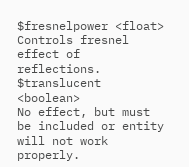$fresnelpower <float>
Controls fresnel effect of reflections.
$translucent <boolean>
No effect, but must be included or entity will not work properly.